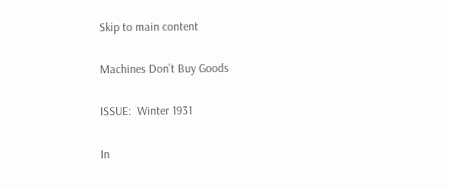Skip to main content

Machines Don’t Buy Goods

ISSUE:  Winter 1931

In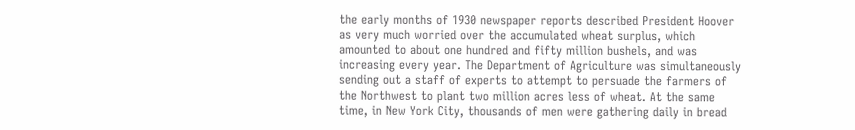the early months of 1930 newspaper reports described President Hoover as very much worried over the accumulated wheat surplus, which amounted to about one hundred and fifty million bushels, and was increasing every year. The Department of Agriculture was simultaneously sending out a staff of experts to attempt to persuade the farmers of the Northwest to plant two million acres less of wheat. At the same time, in New York City, thousands of men were gathering daily in bread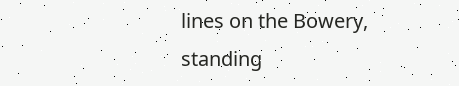lines on the Bowery, standing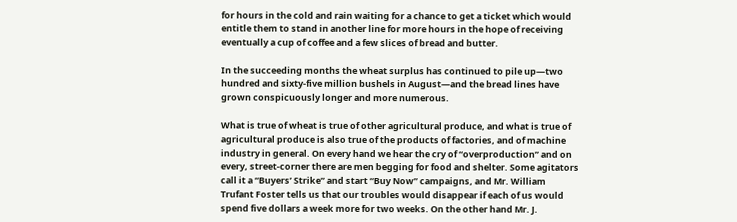for hours in the cold and rain waiting for a chance to get a ticket which would entitle them to stand in another line for more hours in the hope of receiving eventually a cup of coffee and a few slices of bread and butter.

In the succeeding months the wheat surplus has continued to pile up—two hundred and sixty-five million bushels in August—and the bread lines have grown conspicuously longer and more numerous.

What is true of wheat is true of other agricultural produce, and what is true of agricultural produce is also true of the products of factories, and of machine industry in general. On every hand we hear the cry of “overproduction” and on every, street-corner there are men begging for food and shelter. Some agitators call it a “Buyers’ Strike” and start “Buy Now” campaigns, and Mr. William Trufant Foster tells us that our troubles would disappear if each of us would spend five dollars a week more for two weeks. On the other hand Mr. J.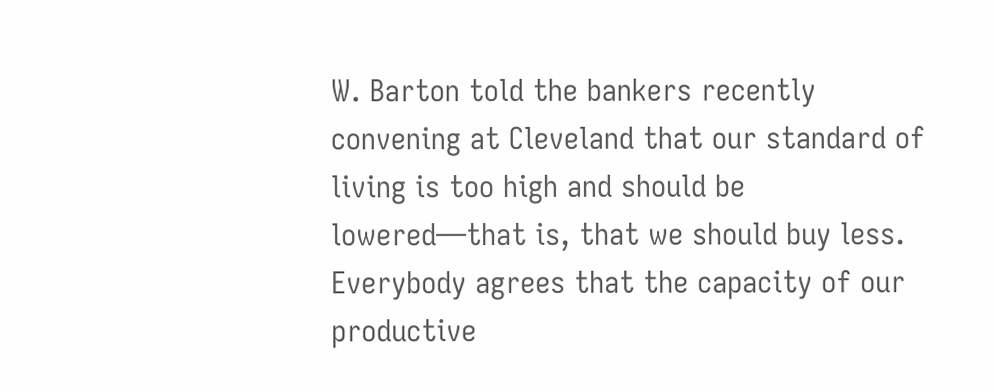W. Barton told the bankers recently convening at Cleveland that our standard of living is too high and should be lowered—that is, that we should buy less. Everybody agrees that the capacity of our productive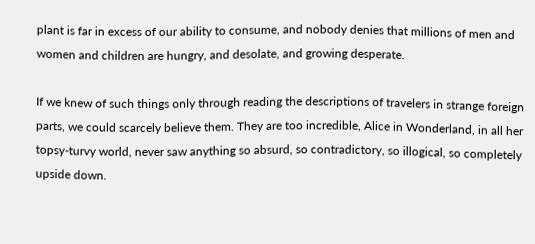plant is far in excess of our ability to consume, and nobody denies that millions of men and women and children are hungry, and desolate, and growing desperate.

If we knew of such things only through reading the descriptions of travelers in strange foreign parts, we could scarcely believe them. They are too incredible, Alice in Wonderland, in all her topsy-turvy world, never saw anything so absurd, so contradictory, so illogical, so completely upside down.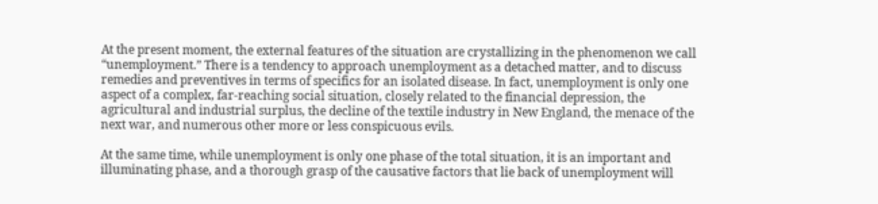At the present moment, the external features of the situation are crystallizing in the phenomenon we call “unemployment.” There is a tendency to approach unemployment as a detached matter, and to discuss remedies and preventives in terms of specifics for an isolated disease. In fact, unemployment is only one aspect of a complex, far-reaching social situation, closely related to the financial depression, the agricultural and industrial surplus, the decline of the textile industry in New England, the menace of the next war, and numerous other more or less conspicuous evils.

At the same time, while unemployment is only one phase of the total situation, it is an important and illuminating phase, and a thorough grasp of the causative factors that lie back of unemployment will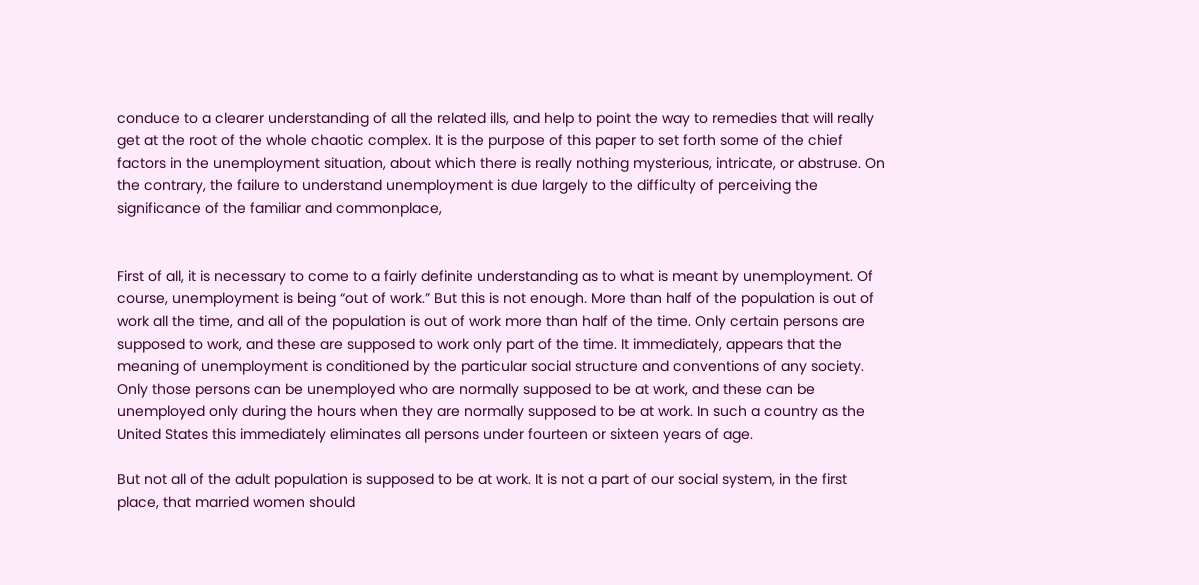conduce to a clearer understanding of all the related ills, and help to point the way to remedies that will really get at the root of the whole chaotic complex. It is the purpose of this paper to set forth some of the chief factors in the unemployment situation, about which there is really nothing mysterious, intricate, or abstruse. On the contrary, the failure to understand unemployment is due largely to the difficulty of perceiving the significance of the familiar and commonplace,


First of all, it is necessary to come to a fairly definite understanding as to what is meant by unemployment. Of course, unemployment is being “out of work.” But this is not enough. More than half of the population is out of work all the time, and all of the population is out of work more than half of the time. Only certain persons are supposed to work, and these are supposed to work only part of the time. It immediately, appears that the meaning of unemployment is conditioned by the particular social structure and conventions of any society. Only those persons can be unemployed who are normally supposed to be at work, and these can be unemployed only during the hours when they are normally supposed to be at work. In such a country as the United States this immediately eliminates all persons under fourteen or sixteen years of age.

But not all of the adult population is supposed to be at work. It is not a part of our social system, in the first place, that married women should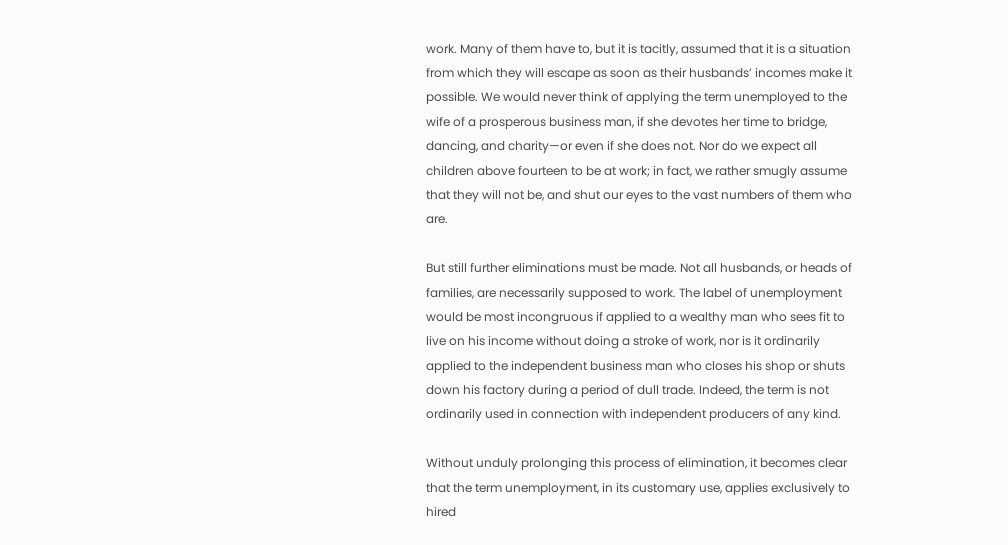work. Many of them have to, but it is tacitly, assumed that it is a situation from which they will escape as soon as their husbands’ incomes make it possible. We would never think of applying the term unemployed to the wife of a prosperous business man, if she devotes her time to bridge, dancing, and charity—or even if she does not. Nor do we expect all children above fourteen to be at work; in fact, we rather smugly assume that they will not be, and shut our eyes to the vast numbers of them who are.

But still further eliminations must be made. Not all husbands, or heads of families, are necessarily supposed to work. The label of unemployment would be most incongruous if applied to a wealthy man who sees fit to live on his income without doing a stroke of work, nor is it ordinarily applied to the independent business man who closes his shop or shuts down his factory during a period of dull trade. Indeed, the term is not ordinarily used in connection with independent producers of any kind.

Without unduly prolonging this process of elimination, it becomes clear that the term unemployment, in its customary use, applies exclusively to hired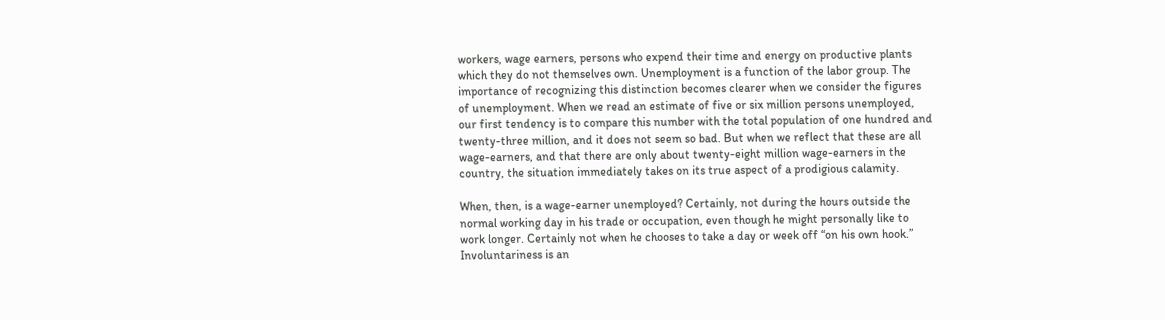workers, wage earners, persons who expend their time and energy on productive plants which they do not themselves own. Unemployment is a function of the labor group. The importance of recognizing this distinction becomes clearer when we consider the figures of unemployment. When we read an estimate of five or six million persons unemployed, our first tendency is to compare this number with the total population of one hundred and twenty-three million, and it does not seem so bad. But when we reflect that these are all wage-earners, and that there are only about twenty-eight million wage-earners in the country, the situation immediately takes on its true aspect of a prodigious calamity.

When, then, is a wage-earner unemployed? Certainly, not during the hours outside the normal working day in his trade or occupation, even though he might personally like to work longer. Certainly not when he chooses to take a day or week off “on his own hook.” Involuntariness is an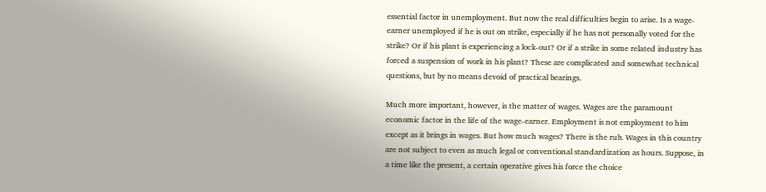essential factor in unemployment. But now the real difficulties begin to arise. Is a wage-earner unemployed if he is out on strike, especially if he has not personally voted for the strike? Or if his plant is experiencing a lock-out? Or if a strike in some related industry has forced a suspension of work in his plant? These are complicated and somewhat technical questions, but by no means devoid of practical bearings.

Much more important, however, is the matter of wages. Wages are the paramount economic factor in the life of the wage-earner. Employment is not employment to him except as it brings in wages. But how much wages? There is the rub. Wages in this country are not subject to even as much legal or conventional standardization as hours. Suppose, in a time like the present, a certain operative gives his force the choice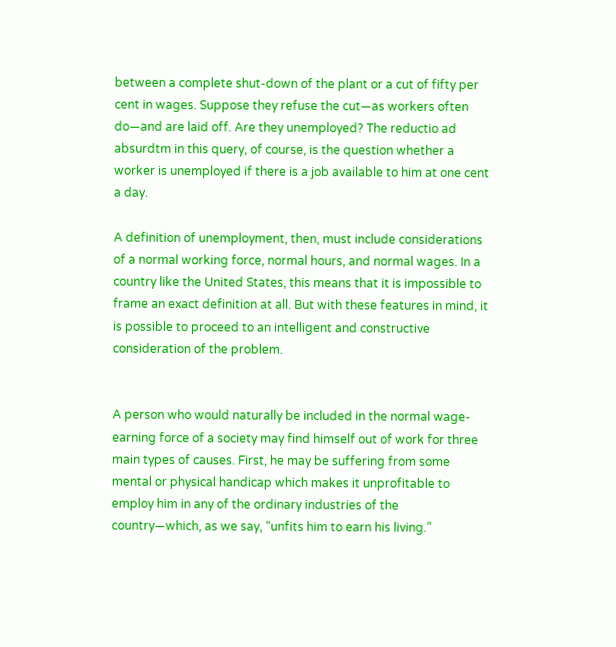between a complete shut-down of the plant or a cut of fifty per cent in wages. Suppose they refuse the cut—as workers often do—and are laid off. Are they unemployed? The reductio ad absurdtm in this query, of course, is the question whether a worker is unemployed if there is a job available to him at one cent a day.

A definition of unemployment, then, must include considerations of a normal working force, normal hours, and normal wages. In a country like the United States, this means that it is impossible to frame an exact definition at all. But with these features in mind, it is possible to proceed to an intelligent and constructive consideration of the problem.


A person who would naturally be included in the normal wage-earning force of a society may find himself out of work for three main types of causes. First, he may be suffering from some mental or physical handicap which makes it unprofitable to employ him in any of the ordinary industries of the country—which, as we say, “unfits him to earn his living.”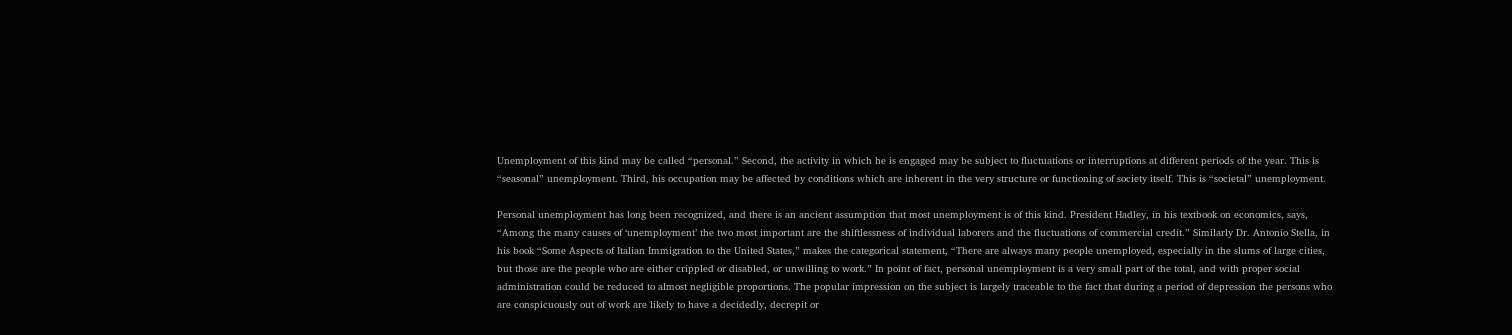Unemployment of this kind may be called “personal.” Second, the activity in which he is engaged may be subject to fluctuations or interruptions at different periods of the year. This is “seasonal” unemployment. Third, his occupation may be affected by conditions which are inherent in the very structure or functioning of society itself. This is “societal” unemployment.

Personal unemployment has long been recognized, and there is an ancient assumption that most unemployment is of this kind. President Hadley, in his textbook on economics, says, “Among the many causes of ‘unemployment’ the two most important are the shiftlessness of individual laborers and the fluctuations of commercial credit.” Similarly Dr. Antonio Stella, in his book “Some Aspects of Italian Immigration to the United States,” makes the categorical statement, “There are always many people unemployed, especially in the slums of large cities, but those are the people who are either crippled or disabled, or unwilling to work.” In point of fact, personal unemployment is a very small part of the total, and with proper social administration could be reduced to almost negligible proportions. The popular impression on the subject is largely traceable to the fact that during a period of depression the persons who are conspicuously out of work are likely to have a decidedly, decrepit or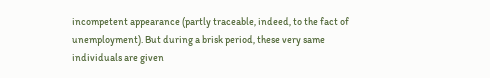incompetent appearance (partly traceable, indeed, to the fact of unemployment). But during a brisk period, these very same individuals are given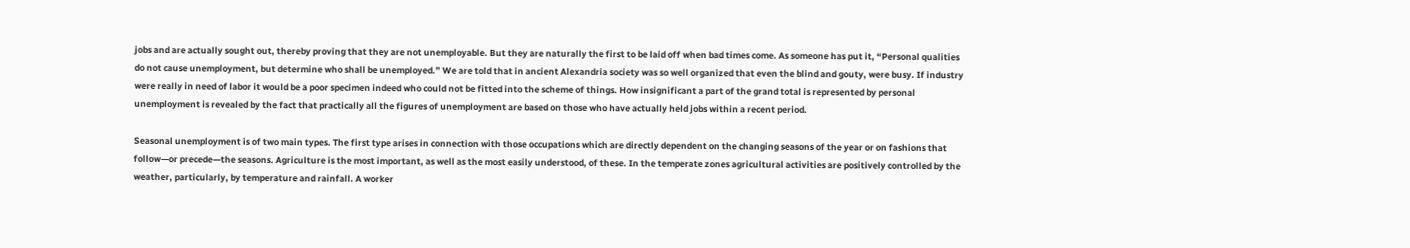jobs and are actually sought out, thereby proving that they are not unemployable. But they are naturally the first to be laid off when bad times come. As someone has put it, “Personal qualities do not cause unemployment, but determine who shall be unemployed.” We are told that in ancient Alexandria society was so well organized that even the blind and gouty, were busy. If industry were really in need of labor it would be a poor specimen indeed who could not be fitted into the scheme of things. How insignificant a part of the grand total is represented by personal unemployment is revealed by the fact that practically all the figures of unemployment are based on those who have actually held jobs within a recent period.

Seasonal unemployment is of two main types. The first type arises in connection with those occupations which are directly dependent on the changing seasons of the year or on fashions that follow—or precede—the seasons. Agriculture is the most important, as well as the most easily understood, of these. In the temperate zones agricultural activities are positively controlled by the weather, particularly, by temperature and rainfall. A worker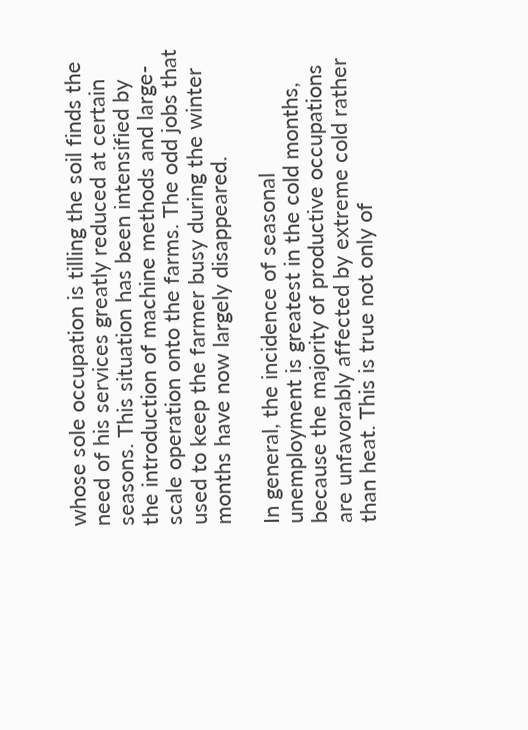whose sole occupation is tilling the soil finds the need of his services greatly reduced at certain seasons. This situation has been intensified by the introduction of machine methods and large-scale operation onto the farms. The odd jobs that used to keep the farmer busy during the winter months have now largely disappeared.

In general, the incidence of seasonal unemployment is greatest in the cold months, because the majority of productive occupations are unfavorably affected by extreme cold rather than heat. This is true not only of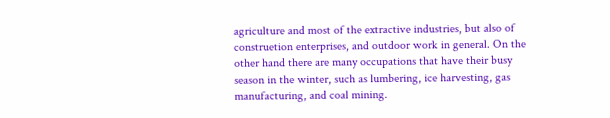agriculture and most of the extractive industries, but also of construetion enterprises, and outdoor work in general. On the other hand there are many occupations that have their busy season in the winter, such as lumbering, ice harvesting, gas manufacturing, and coal mining.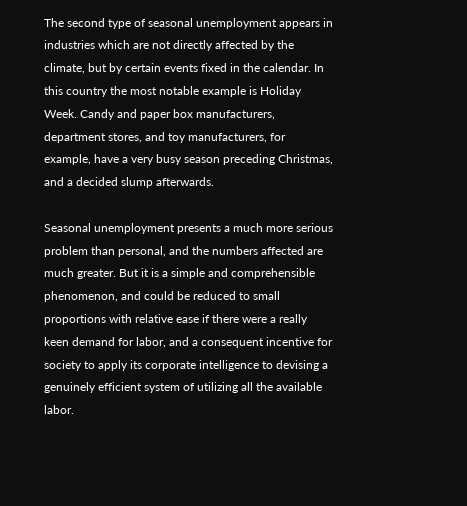The second type of seasonal unemployment appears in industries which are not directly affected by the climate, but by certain events fixed in the calendar. In this country the most notable example is Holiday Week. Candy and paper box manufacturers, department stores, and toy manufacturers, for example, have a very busy season preceding Christmas, and a decided slump afterwards.

Seasonal unemployment presents a much more serious problem than personal, and the numbers affected are much greater. But it is a simple and comprehensible phenomenon, and could be reduced to small proportions with relative ease if there were a really keen demand for labor, and a consequent incentive for society to apply its corporate intelligence to devising a genuinely efficient system of utilizing all the available labor.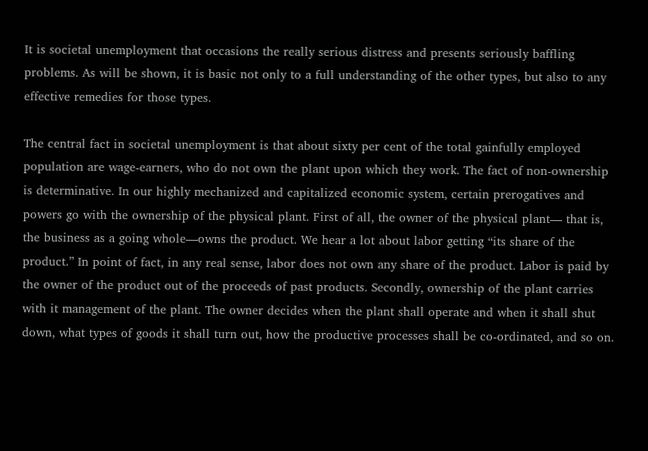It is societal unemployment that occasions the really serious distress and presents seriously baffling problems. As will be shown, it is basic not only to a full understanding of the other types, but also to any effective remedies for those types.

The central fact in societal unemployment is that about sixty per cent of the total gainfully employed population are wage-earners, who do not own the plant upon which they work. The fact of non-ownership is determinative. In our highly mechanized and capitalized economic system, certain prerogatives and powers go with the ownership of the physical plant. First of all, the owner of the physical plant— that is, the business as a going whole—owns the product. We hear a lot about labor getting “its share of the product.” In point of fact, in any real sense, labor does not own any share of the product. Labor is paid by the owner of the product out of the proceeds of past products. Secondly, ownership of the plant carries with it management of the plant. The owner decides when the plant shall operate and when it shall shut down, what types of goods it shall turn out, how the productive processes shall be co-ordinated, and so on.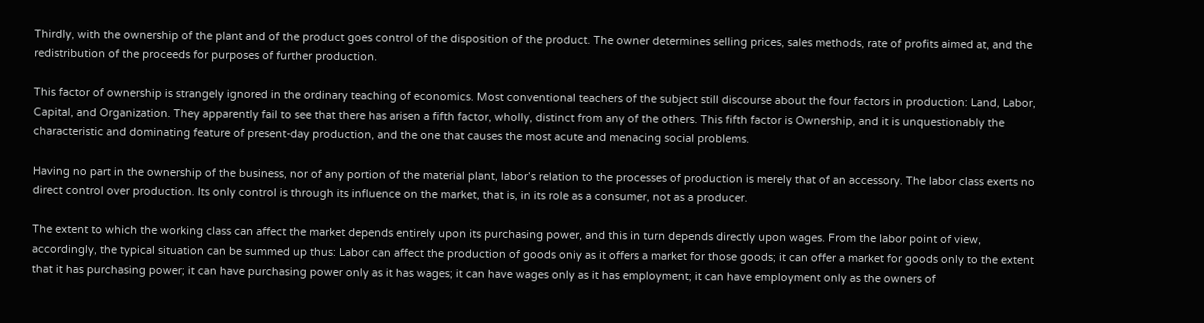Thirdly, with the ownership of the plant and of the product goes control of the disposition of the product. The owner determines selling prices, sales methods, rate of profits aimed at, and the redistribution of the proceeds for purposes of further production.

This factor of ownership is strangely ignored in the ordinary teaching of economics. Most conventional teachers of the subject still discourse about the four factors in production: Land, Labor, Capital, and Organization. They apparently fail to see that there has arisen a fifth factor, wholly, distinct from any of the others. This fifth factor is Ownership, and it is unquestionably the characteristic and dominating feature of present-day production, and the one that causes the most acute and menacing social problems.

Having no part in the ownership of the business, nor of any portion of the material plant, labor’s relation to the processes of production is merely that of an accessory. The labor class exerts no direct control over production. Its only control is through its influence on the market, that is, in its role as a consumer, not as a producer.

The extent to which the working class can affect the market depends entirely upon its purchasing power, and this in turn depends directly upon wages. From the labor point of view, accordingly, the typical situation can be summed up thus: Labor can affect the production of goods oniy as it offers a market for those goods; it can offer a market for goods only to the extent that it has purchasing power; it can have purchasing power only as it has wages; it can have wages only as it has employment; it can have employment only as the owners of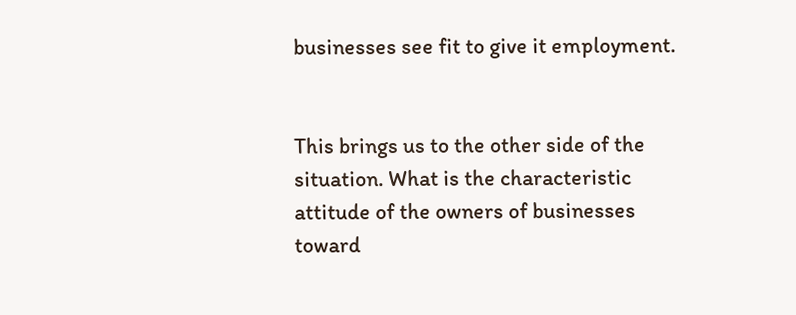businesses see fit to give it employment.


This brings us to the other side of the situation. What is the characteristic attitude of the owners of businesses toward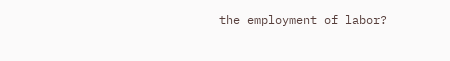the employment of labor?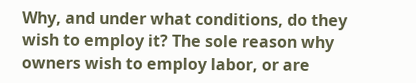Why, and under what conditions, do they wish to employ it? The sole reason why owners wish to employ labor, or are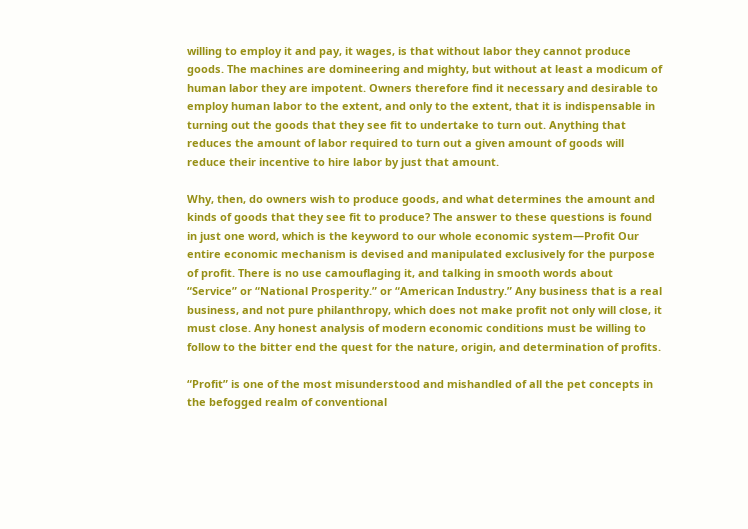willing to employ it and pay, it wages, is that without labor they cannot produce goods. The machines are domineering and mighty, but without at least a modicum of human labor they are impotent. Owners therefore find it necessary and desirable to employ human labor to the extent, and only to the extent, that it is indispensable in turning out the goods that they see fit to undertake to turn out. Anything that reduces the amount of labor required to turn out a given amount of goods will reduce their incentive to hire labor by just that amount.

Why, then, do owners wish to produce goods, and what determines the amount and kinds of goods that they see fit to produce? The answer to these questions is found in just one word, which is the keyword to our whole economic system—Profit Our entire economic mechanism is devised and manipulated exclusively for the purpose of profit. There is no use camouflaging it, and talking in smooth words about “Service” or “National Prosperity.” or “American Industry.” Any business that is a real business, and not pure philanthropy, which does not make profit not only will close, it must close. Any honest analysis of modern economic conditions must be willing to follow to the bitter end the quest for the nature, origin, and determination of profits.

“Profit” is one of the most misunderstood and mishandled of all the pet concepts in the befogged realm of conventional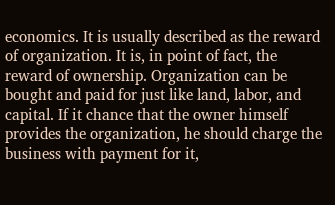economics. It is usually described as the reward of organization. It is, in point of fact, the reward of ownership. Organization can be bought and paid for just like land, labor, and capital. If it chance that the owner himself provides the organization, he should charge the business with payment for it,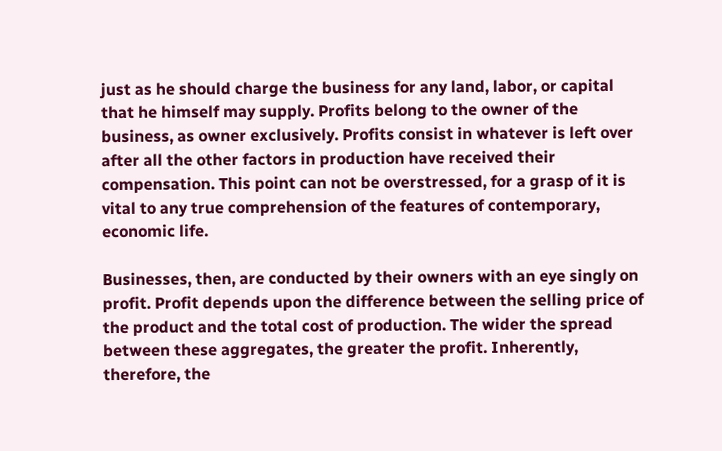just as he should charge the business for any land, labor, or capital that he himself may supply. Profits belong to the owner of the business, as owner exclusively. Profits consist in whatever is left over after all the other factors in production have received their compensation. This point can not be overstressed, for a grasp of it is vital to any true comprehension of the features of contemporary, economic life.

Businesses, then, are conducted by their owners with an eye singly on profit. Profit depends upon the difference between the selling price of the product and the total cost of production. The wider the spread between these aggregates, the greater the profit. Inherently, therefore, the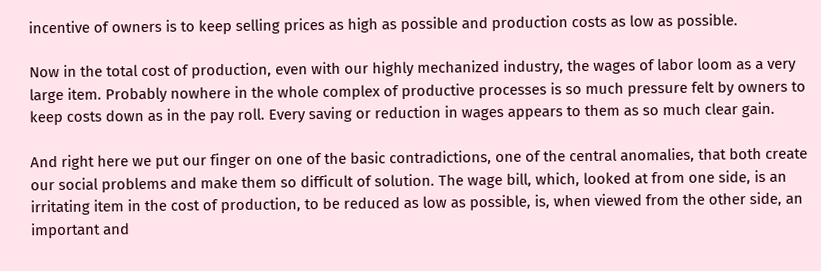incentive of owners is to keep selling prices as high as possible and production costs as low as possible.

Now in the total cost of production, even with our highly mechanized industry, the wages of labor loom as a very large item. Probably nowhere in the whole complex of productive processes is so much pressure felt by owners to keep costs down as in the pay roll. Every saving or reduction in wages appears to them as so much clear gain.

And right here we put our finger on one of the basic contradictions, one of the central anomalies, that both create our social problems and make them so difficult of solution. The wage bill, which, looked at from one side, is an irritating item in the cost of production, to be reduced as low as possible, is, when viewed from the other side, an important and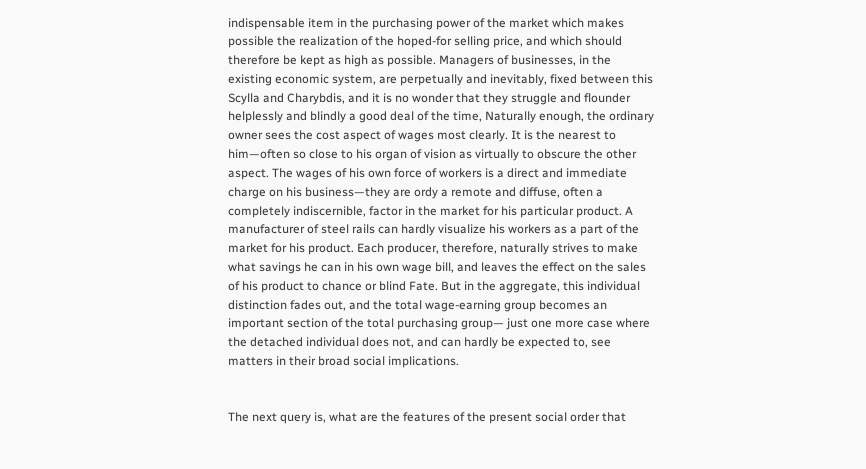indispensable item in the purchasing power of the market which makes possible the realization of the hoped-for selling price, and which should therefore be kept as high as possible. Managers of businesses, in the existing economic system, are perpetually and inevitably, fixed between this Scylla and Charybdis, and it is no wonder that they struggle and flounder helplessly and blindly a good deal of the time, Naturally enough, the ordinary owner sees the cost aspect of wages most clearly. It is the nearest to him—often so close to his organ of vision as virtually to obscure the other aspect. The wages of his own force of workers is a direct and immediate charge on his business—they are ordy a remote and diffuse, often a completely indiscernible, factor in the market for his particular product. A manufacturer of steel rails can hardly visualize his workers as a part of the market for his product. Each producer, therefore, naturally strives to make what savings he can in his own wage bill, and leaves the effect on the sales of his product to chance or blind Fate. But in the aggregate, this individual distinction fades out, and the total wage-earning group becomes an important section of the total purchasing group— just one more case where the detached individual does not, and can hardly be expected to, see matters in their broad social implications.


The next query is, what are the features of the present social order that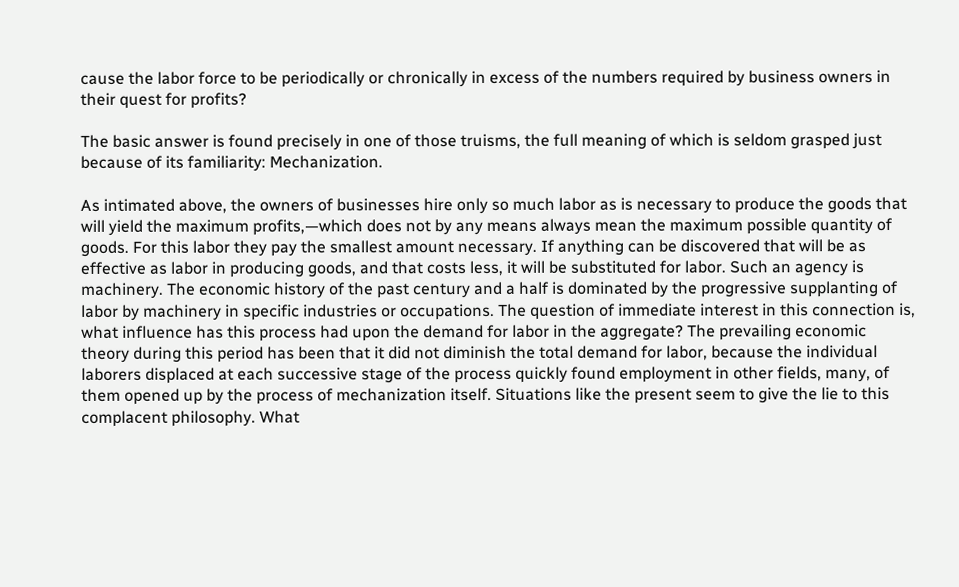cause the labor force to be periodically or chronically in excess of the numbers required by business owners in their quest for profits?

The basic answer is found precisely in one of those truisms, the full meaning of which is seldom grasped just because of its familiarity: Mechanization.

As intimated above, the owners of businesses hire only so much labor as is necessary to produce the goods that will yield the maximum profits,—which does not by any means always mean the maximum possible quantity of goods. For this labor they pay the smallest amount necessary. If anything can be discovered that will be as effective as labor in producing goods, and that costs less, it will be substituted for labor. Such an agency is machinery. The economic history of the past century and a half is dominated by the progressive supplanting of labor by machinery in specific industries or occupations. The question of immediate interest in this connection is, what influence has this process had upon the demand for labor in the aggregate? The prevailing economic theory during this period has been that it did not diminish the total demand for labor, because the individual laborers displaced at each successive stage of the process quickly found employment in other fields, many, of them opened up by the process of mechanization itself. Situations like the present seem to give the lie to this complacent philosophy. What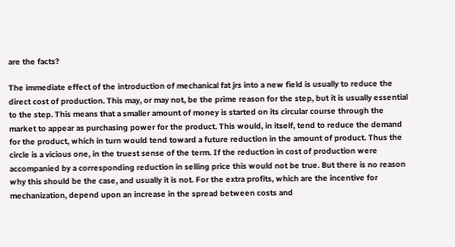are the facts?

The immediate effect of the introduction of mechanical fat jrs into a new field is usually to reduce the direct cost of production. This may, or may not, be the prime reason for the step, but it is usually essential to the step. This means that a smaller amount of money is started on its circular course through the market to appear as purchasing power for the product. This would, in itself, tend to reduce the demand for the product, which in turn would tend toward a future reduction in the amount of product. Thus the circle is a vicious one, in the truest sense of the term. If the reduction in cost of production were accompanied by a corresponding reduction in selling price this would not be true. But there is no reason why this should be the case, and usually it is not. For the extra profits, which are the incentive for mechanization, depend upon an increase in the spread between costs and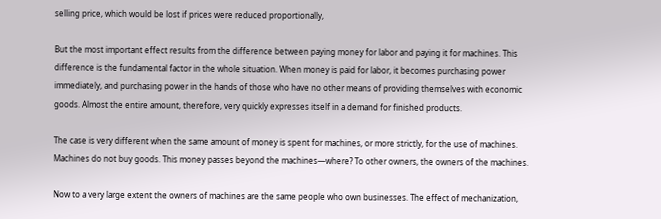selling price, which would be lost if prices were reduced proportionally,

But the most important effect results from the difference between paying money for labor and paying it for machines. This difference is the fundamental factor in the whole situation. When money is paid for labor, it becomes purchasing power immediately, and purchasing power in the hands of those who have no other means of providing themselves with economic goods. Almost the entire amount, therefore, very quickly expresses itself in a demand for finished products.

The case is very different when the same amount of money is spent for machines, or more strictly, for the use of machines. Machines do not buy goods. This money passes beyond the machines—where? To other owners, the owners of the machines.

Now to a very large extent the owners of machines are the same people who own businesses. The effect of mechanization,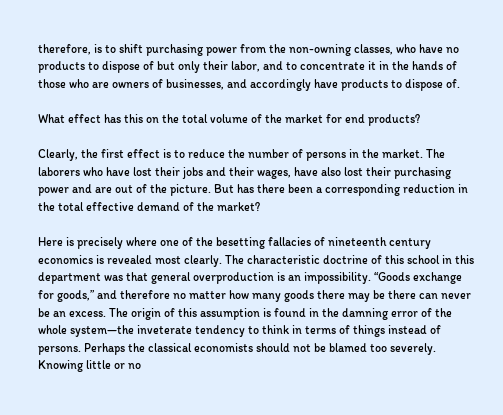therefore, is to shift purchasing power from the non-owning classes, who have no products to dispose of but only their labor, and to concentrate it in the hands of those who are owners of businesses, and accordingly have products to dispose of.

What effect has this on the total volume of the market for end products?

Clearly, the first effect is to reduce the number of persons in the market. The laborers who have lost their jobs and their wages, have also lost their purchasing power and are out of the picture. But has there been a corresponding reduction in the total effective demand of the market?

Here is precisely where one of the besetting fallacies of nineteenth century economics is revealed most clearly. The characteristic doctrine of this school in this department was that general overproduction is an impossibility. “Goods exchange for goods,” and therefore no matter how many goods there may be there can never be an excess. The origin of this assumption is found in the damning error of the whole system—the inveterate tendency to think in terms of things instead of persons. Perhaps the classical economists should not be blamed too severely. Knowing little or no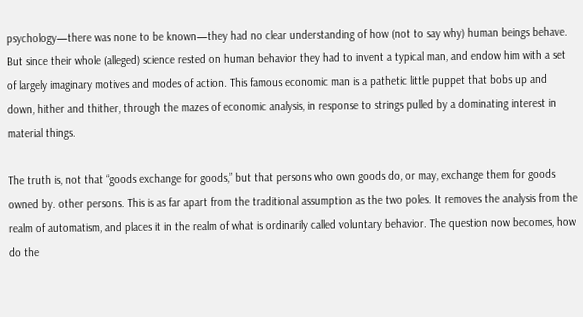psychology—there was none to be known—they had no clear understanding of how (not to say why) human beings behave. But since their whole (alleged) science rested on human behavior they had to invent a typical man, and endow him with a set of largely imaginary motives and modes of action. This famous economic man is a pathetic little puppet that bobs up and down, hither and thither, through the mazes of economic analysis, in response to strings pulled by a dominating interest in material things.

The truth is, not that “goods exchange for goods,” but that persons who own goods do, or may, exchange them for goods owned by. other persons. This is as far apart from the traditional assumption as the two poles. It removes the analysis from the realm of automatism, and places it in the realm of what is ordinarily called voluntary behavior. The question now becomes, how do the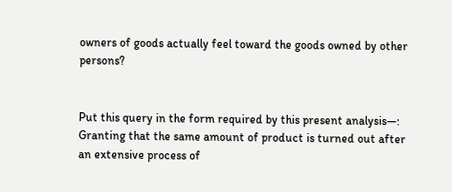owners of goods actually feel toward the goods owned by other persons?


Put this query in the form required by this present analysis—: Granting that the same amount of product is turned out after an extensive process of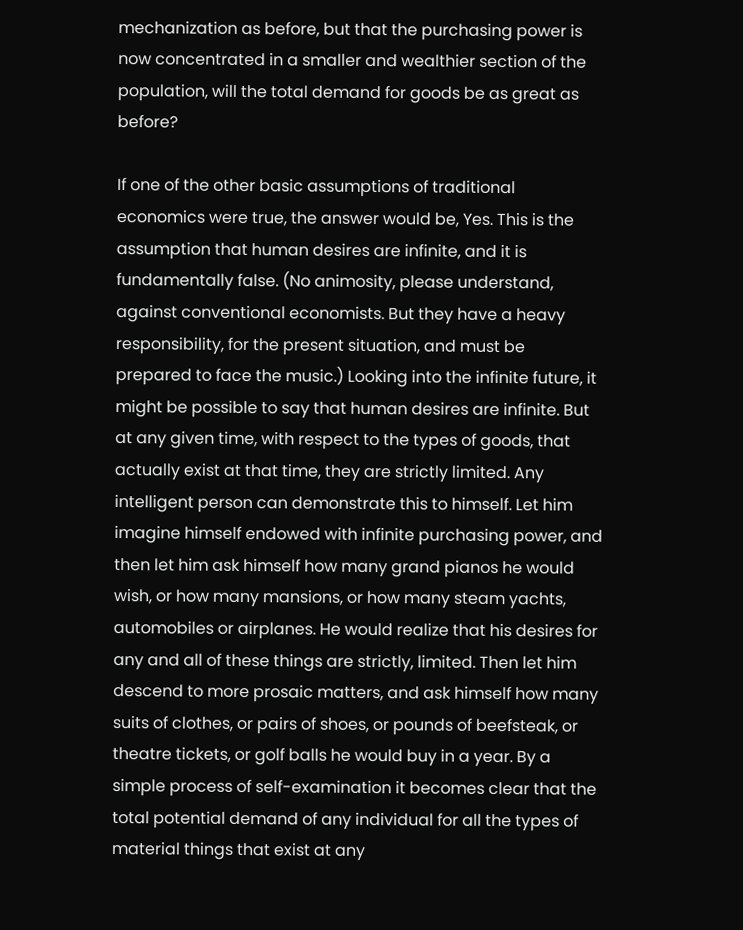mechanization as before, but that the purchasing power is now concentrated in a smaller and wealthier section of the population, will the total demand for goods be as great as before?

If one of the other basic assumptions of traditional economics were true, the answer would be, Yes. This is the assumption that human desires are infinite, and it is fundamentally false. (No animosity, please understand, against conventional economists. But they have a heavy responsibility, for the present situation, and must be prepared to face the music.) Looking into the infinite future, it might be possible to say that human desires are infinite. But at any given time, with respect to the types of goods, that actually exist at that time, they are strictly limited. Any intelligent person can demonstrate this to himself. Let him imagine himself endowed with infinite purchasing power, and then let him ask himself how many grand pianos he would wish, or how many mansions, or how many steam yachts, automobiles or airplanes. He would realize that his desires for any and all of these things are strictly, limited. Then let him descend to more prosaic matters, and ask himself how many suits of clothes, or pairs of shoes, or pounds of beefsteak, or theatre tickets, or golf balls he would buy in a year. By a simple process of self-examination it becomes clear that the total potential demand of any individual for all the types of material things that exist at any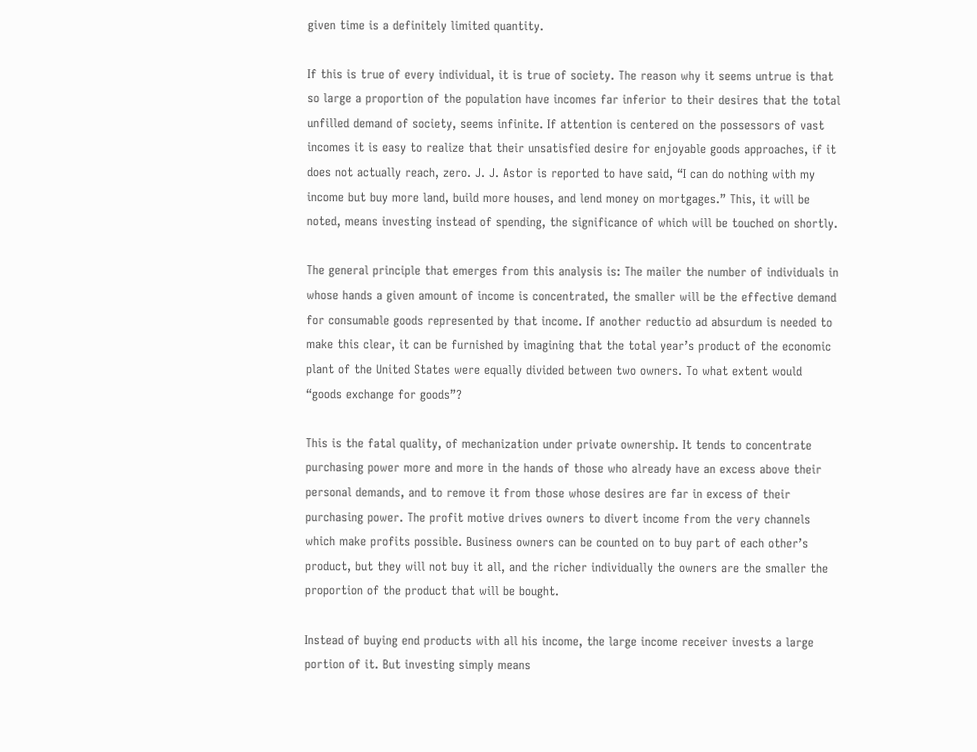given time is a definitely limited quantity.

If this is true of every individual, it is true of society. The reason why it seems untrue is that so large a proportion of the population have incomes far inferior to their desires that the total unfilled demand of society, seems infinite. If attention is centered on the possessors of vast incomes it is easy to realize that their unsatisfied desire for enjoyable goods approaches, if it does not actually reach, zero. J. J. Astor is reported to have said, “I can do nothing with my income but buy more land, build more houses, and lend money on mortgages.” This, it will be noted, means investing instead of spending, the significance of which will be touched on shortly.

The general principle that emerges from this analysis is: The mailer the number of individuals in whose hands a given amount of income is concentrated, the smaller will be the effective demand for consumable goods represented by that income. If another reductio ad absurdum is needed to make this clear, it can be furnished by imagining that the total year’s product of the economic plant of the United States were equally divided between two owners. To what extent would “goods exchange for goods”?

This is the fatal quality, of mechanization under private ownership. It tends to concentrate purchasing power more and more in the hands of those who already have an excess above their personal demands, and to remove it from those whose desires are far in excess of their purchasing power. The profit motive drives owners to divert income from the very channels which make profits possible. Business owners can be counted on to buy part of each other’s product, but they will not buy it all, and the richer individually the owners are the smaller the proportion of the product that will be bought.

Instead of buying end products with all his income, the large income receiver invests a large portion of it. But investing simply means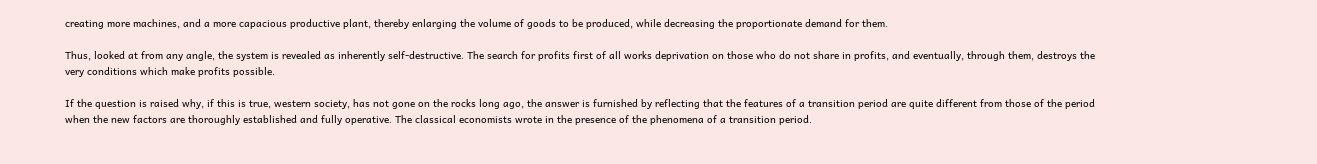creating more machines, and a more capacious productive plant, thereby enlarging the volume of goods to be produced, while decreasing the proportionate demand for them.

Thus, looked at from any angle, the system is revealed as inherently self-destructive. The search for profits first of all works deprivation on those who do not share in profits, and eventually, through them, destroys the very conditions which make profits possible.

If the question is raised why, if this is true, western society, has not gone on the rocks long ago, the answer is furnished by reflecting that the features of a transition period are quite different from those of the period when the new factors are thoroughly established and fully operative. The classical economists wrote in the presence of the phenomena of a transition period.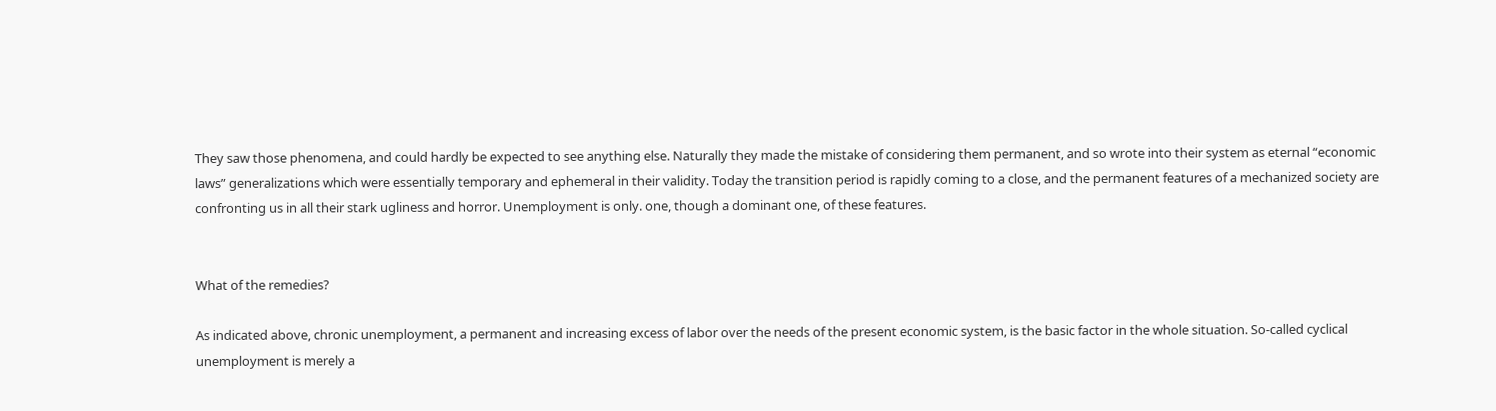They saw those phenomena, and could hardly be expected to see anything else. Naturally they made the mistake of considering them permanent, and so wrote into their system as eternal “economic laws” generalizations which were essentially temporary and ephemeral in their validity. Today the transition period is rapidly coming to a close, and the permanent features of a mechanized society are confronting us in all their stark ugliness and horror. Unemployment is only. one, though a dominant one, of these features.


What of the remedies?

As indicated above, chronic unemployment, a permanent and increasing excess of labor over the needs of the present economic system, is the basic factor in the whole situation. So-called cyclical unemployment is merely a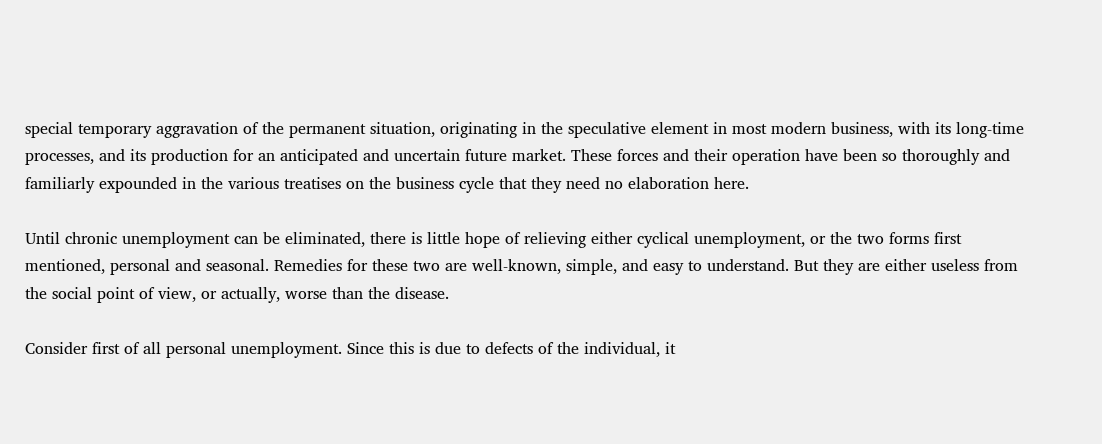special temporary aggravation of the permanent situation, originating in the speculative element in most modern business, with its long-time processes, and its production for an anticipated and uncertain future market. These forces and their operation have been so thoroughly and familiarly expounded in the various treatises on the business cycle that they need no elaboration here.

Until chronic unemployment can be eliminated, there is little hope of relieving either cyclical unemployment, or the two forms first mentioned, personal and seasonal. Remedies for these two are well-known, simple, and easy to understand. But they are either useless from the social point of view, or actually, worse than the disease.

Consider first of all personal unemployment. Since this is due to defects of the individual, it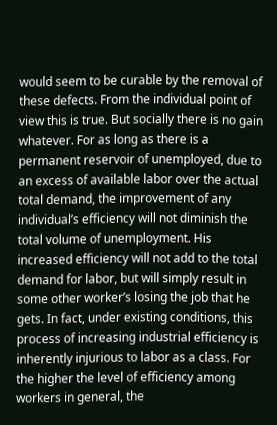would seem to be curable by the removal of these defects. From the individual point of view this is true. But socially there is no gain whatever. For as long as there is a permanent reservoir of unemployed, due to an excess of available labor over the actual total demand, the improvement of any individual’s efficiency will not diminish the total volume of unemployment. His increased efficiency will not add to the total demand for labor, but will simply result in some other worker’s losing the job that he gets. In fact, under existing conditions, this process of increasing industrial efficiency is inherently injurious to labor as a class. For the higher the level of efficiency among workers in general, the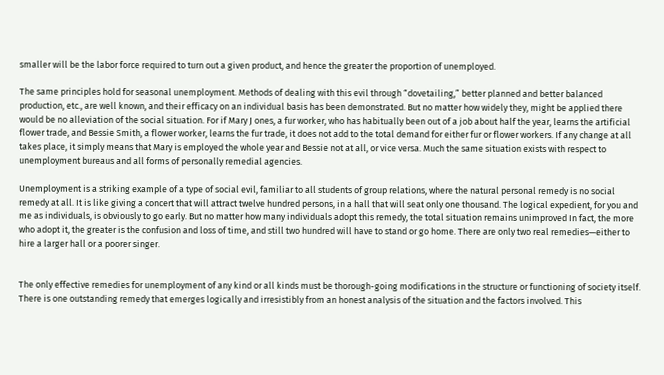smaller will be the labor force required to turn out a given product, and hence the greater the proportion of unemployed.

The same principles hold for seasonal unemployment. Methods of dealing with this evil through “dovetailing,” better planned and better balanced production, etc., are well known, and their efficacy on an individual basis has been demonstrated. But no matter how widely they, might be applied there would be no alleviation of the social situation. For if Mary J ones, a fur worker, who has habitually been out of a job about half the year, learns the artificial flower trade, and Bessie Smith, a flower worker, learns the fur trade, it does not add to the total demand for either fur or flower workers. If any change at all takes place, it simply means that Mary is employed the whole year and Bessie not at all, or vice versa. Much the same situation exists with respect to unemployment bureaus and all forms of personally remedial agencies.

Unemployment is a striking example of a type of social evil, familiar to all students of group relations, where the natural personal remedy is no social remedy at all. It is like giving a concert that will attract twelve hundred persons, in a hall that will seat only one thousand. The logical expedient, for you and me as individuals, is obviously to go early. But no matter how many individuals adopt this remedy, the total situation remains unimproved In fact, the more who adopt it, the greater is the confusion and loss of time, and still two hundred will have to stand or go home. There are only two real remedies—either to hire a larger hall or a poorer singer.


The only effective remedies for unemployment of any kind or all kinds must be thorough-going modifications in the structure or functioning of society itself. There is one outstanding remedy that emerges logically and irresistibly from an honest analysis of the situation and the factors involved. This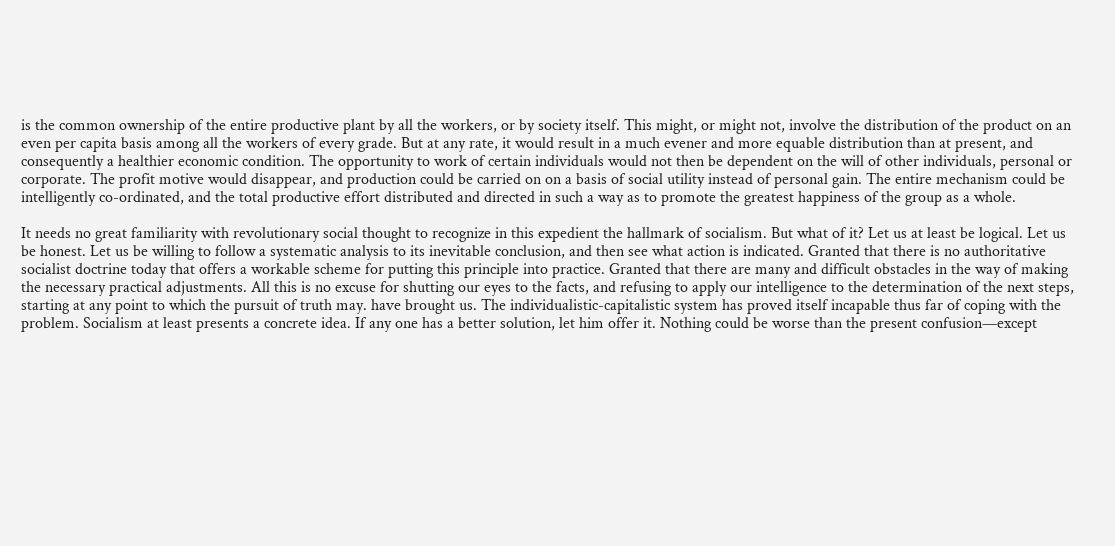is the common ownership of the entire productive plant by all the workers, or by society itself. This might, or might not, involve the distribution of the product on an even per capita basis among all the workers of every grade. But at any rate, it would result in a much evener and more equable distribution than at present, and consequently a healthier economic condition. The opportunity to work of certain individuals would not then be dependent on the will of other individuals, personal or corporate. The profit motive would disappear, and production could be carried on on a basis of social utility instead of personal gain. The entire mechanism could be intelligently co-ordinated, and the total productive effort distributed and directed in such a way as to promote the greatest happiness of the group as a whole.

It needs no great familiarity with revolutionary social thought to recognize in this expedient the hallmark of socialism. But what of it? Let us at least be logical. Let us be honest. Let us be willing to follow a systematic analysis to its inevitable conclusion, and then see what action is indicated. Granted that there is no authoritative socialist doctrine today that offers a workable scheme for putting this principle into practice. Granted that there are many and difficult obstacles in the way of making the necessary practical adjustments. All this is no excuse for shutting our eyes to the facts, and refusing to apply our intelligence to the determination of the next steps, starting at any point to which the pursuit of truth may. have brought us. The individualistic-capitalistic system has proved itself incapable thus far of coping with the problem. Socialism at least presents a concrete idea. If any one has a better solution, let him offer it. Nothing could be worse than the present confusion—except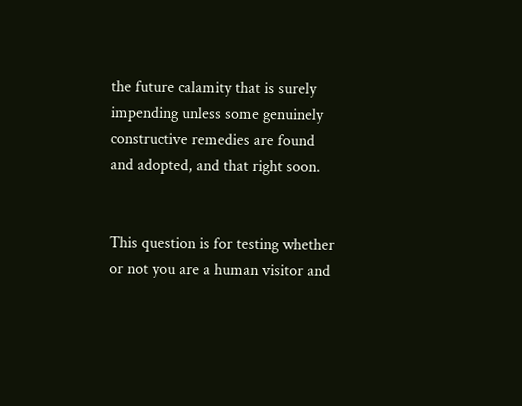the future calamity that is surely impending unless some genuinely constructive remedies are found and adopted, and that right soon.


This question is for testing whether or not you are a human visitor and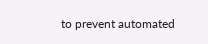to prevent automated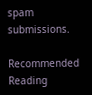spam submissions.

Recommended Reading